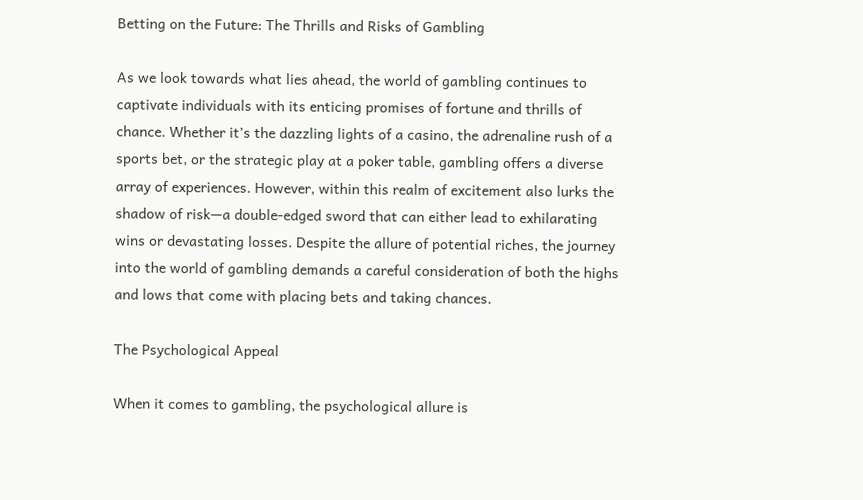Betting on the Future: The Thrills and Risks of Gambling

As we look towards what lies ahead, the world of gambling continues to captivate individuals with its enticing promises of fortune and thrills of chance. Whether it’s the dazzling lights of a casino, the adrenaline rush of a sports bet, or the strategic play at a poker table, gambling offers a diverse array of experiences. However, within this realm of excitement also lurks the shadow of risk—a double-edged sword that can either lead to exhilarating wins or devastating losses. Despite the allure of potential riches, the journey into the world of gambling demands a careful consideration of both the highs and lows that come with placing bets and taking chances.

The Psychological Appeal

When it comes to gambling, the psychological allure is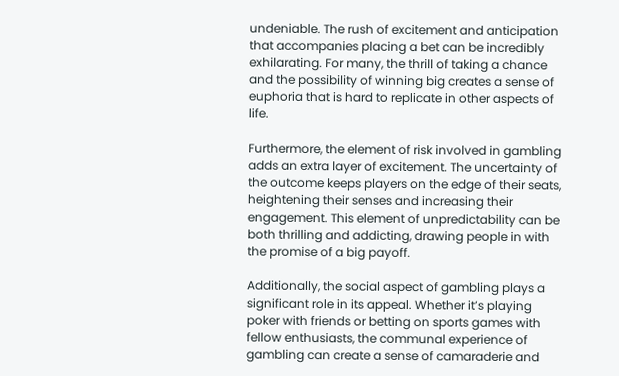undeniable. The rush of excitement and anticipation that accompanies placing a bet can be incredibly exhilarating. For many, the thrill of taking a chance and the possibility of winning big creates a sense of euphoria that is hard to replicate in other aspects of life.

Furthermore, the element of risk involved in gambling adds an extra layer of excitement. The uncertainty of the outcome keeps players on the edge of their seats, heightening their senses and increasing their engagement. This element of unpredictability can be both thrilling and addicting, drawing people in with the promise of a big payoff.

Additionally, the social aspect of gambling plays a significant role in its appeal. Whether it’s playing poker with friends or betting on sports games with fellow enthusiasts, the communal experience of gambling can create a sense of camaraderie and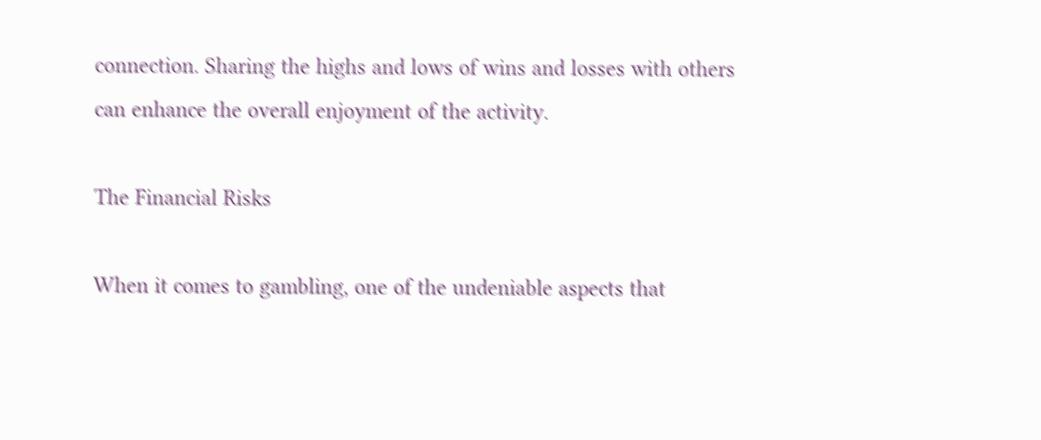connection. Sharing the highs and lows of wins and losses with others can enhance the overall enjoyment of the activity.

The Financial Risks

When it comes to gambling, one of the undeniable aspects that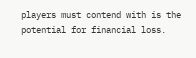players must contend with is the potential for financial loss.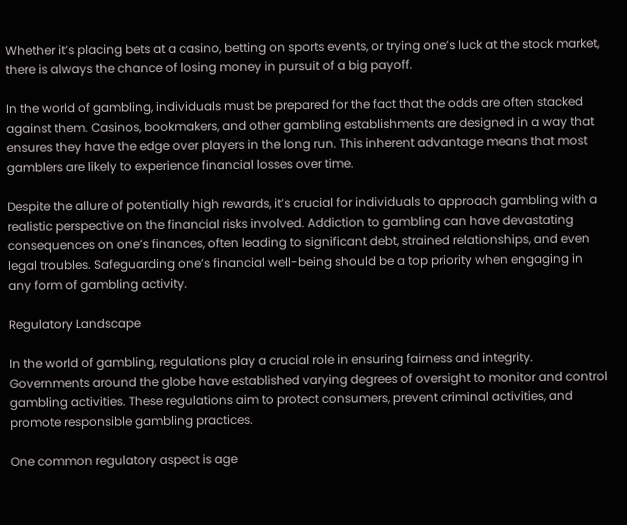Whether it’s placing bets at a casino, betting on sports events, or trying one’s luck at the stock market, there is always the chance of losing money in pursuit of a big payoff.

In the world of gambling, individuals must be prepared for the fact that the odds are often stacked against them. Casinos, bookmakers, and other gambling establishments are designed in a way that ensures they have the edge over players in the long run. This inherent advantage means that most gamblers are likely to experience financial losses over time.

Despite the allure of potentially high rewards, it’s crucial for individuals to approach gambling with a realistic perspective on the financial risks involved. Addiction to gambling can have devastating consequences on one’s finances, often leading to significant debt, strained relationships, and even legal troubles. Safeguarding one’s financial well-being should be a top priority when engaging in any form of gambling activity.

Regulatory Landscape

In the world of gambling, regulations play a crucial role in ensuring fairness and integrity. Governments around the globe have established varying degrees of oversight to monitor and control gambling activities. These regulations aim to protect consumers, prevent criminal activities, and promote responsible gambling practices.

One common regulatory aspect is age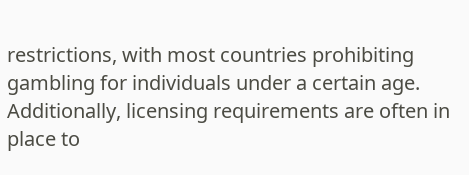restrictions, with most countries prohibiting gambling for individuals under a certain age. Additionally, licensing requirements are often in place to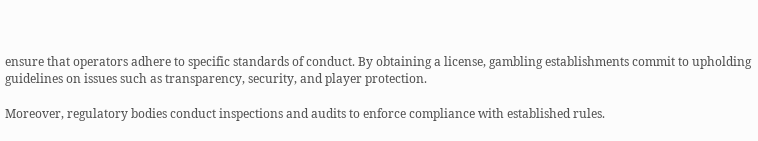ensure that operators adhere to specific standards of conduct. By obtaining a license, gambling establishments commit to upholding guidelines on issues such as transparency, security, and player protection.

Moreover, regulatory bodies conduct inspections and audits to enforce compliance with established rules.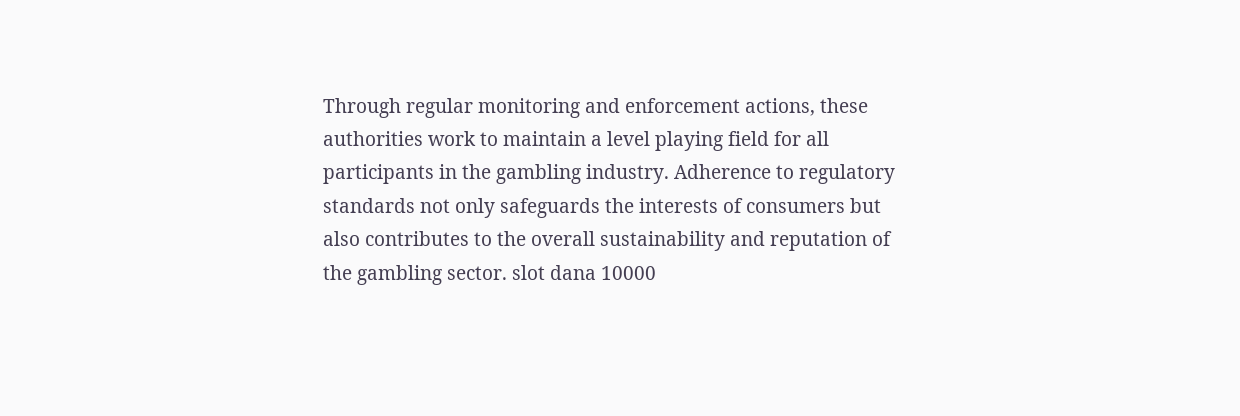Through regular monitoring and enforcement actions, these authorities work to maintain a level playing field for all participants in the gambling industry. Adherence to regulatory standards not only safeguards the interests of consumers but also contributes to the overall sustainability and reputation of the gambling sector. slot dana 10000